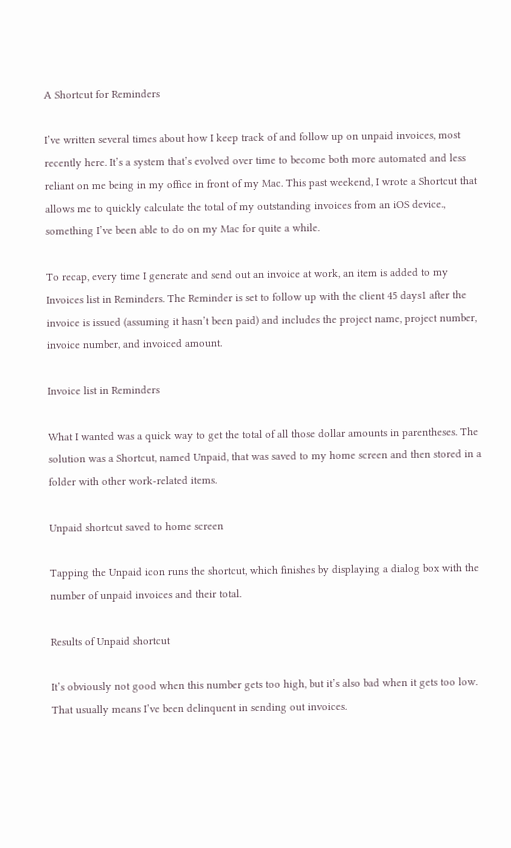A Shortcut for Reminders

I’ve written several times about how I keep track of and follow up on unpaid invoices, most recently here. It’s a system that’s evolved over time to become both more automated and less reliant on me being in my office in front of my Mac. This past weekend, I wrote a Shortcut that allows me to quickly calculate the total of my outstanding invoices from an iOS device., something I’ve been able to do on my Mac for quite a while.

To recap, every time I generate and send out an invoice at work, an item is added to my Invoices list in Reminders. The Reminder is set to follow up with the client 45 days1 after the invoice is issued (assuming it hasn’t been paid) and includes the project name, project number, invoice number, and invoiced amount.

Invoice list in Reminders

What I wanted was a quick way to get the total of all those dollar amounts in parentheses. The solution was a Shortcut, named Unpaid, that was saved to my home screen and then stored in a folder with other work-related items.

Unpaid shortcut saved to home screen

Tapping the Unpaid icon runs the shortcut, which finishes by displaying a dialog box with the number of unpaid invoices and their total.

Results of Unpaid shortcut

It’s obviously not good when this number gets too high, but it’s also bad when it gets too low. That usually means I’ve been delinquent in sending out invoices.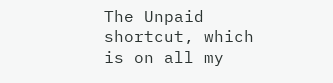The Unpaid shortcut, which is on all my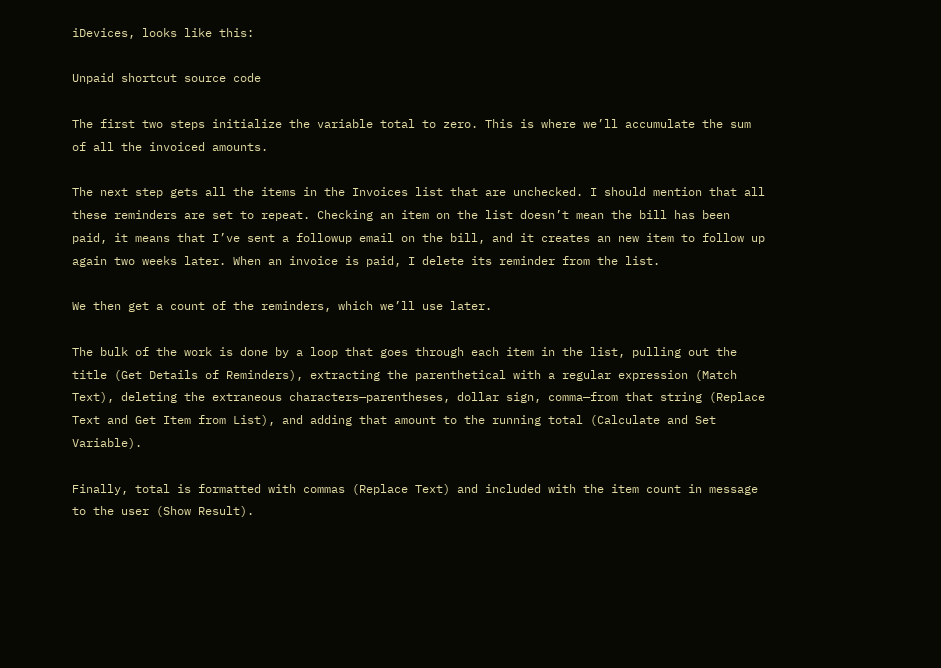iDevices, looks like this:

Unpaid shortcut source code

The first two steps initialize the variable total to zero. This is where we’ll accumulate the sum of all the invoiced amounts.

The next step gets all the items in the Invoices list that are unchecked. I should mention that all these reminders are set to repeat. Checking an item on the list doesn’t mean the bill has been paid, it means that I’ve sent a followup email on the bill, and it creates an new item to follow up again two weeks later. When an invoice is paid, I delete its reminder from the list.

We then get a count of the reminders, which we’ll use later.

The bulk of the work is done by a loop that goes through each item in the list, pulling out the title (Get Details of Reminders), extracting the parenthetical with a regular expression (Match Text), deleting the extraneous characters—parentheses, dollar sign, comma—from that string (Replace Text and Get Item from List), and adding that amount to the running total (Calculate and Set Variable).

Finally, total is formatted with commas (Replace Text) and included with the item count in message to the user (Show Result).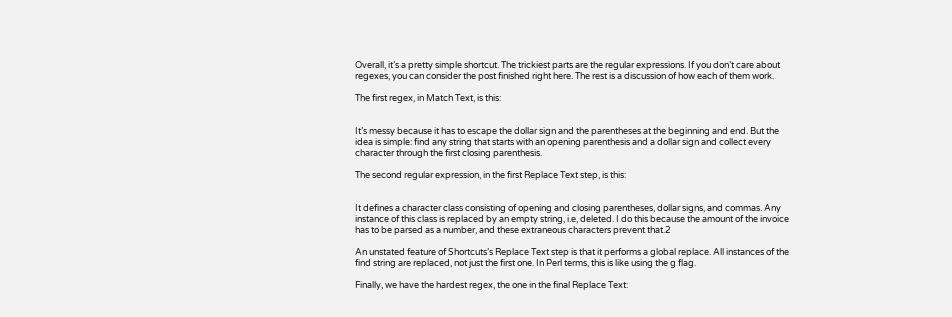Overall, it’s a pretty simple shortcut. The trickiest parts are the regular expressions. If you don’t care about regexes, you can consider the post finished right here. The rest is a discussion of how each of them work.

The first regex, in Match Text, is this:


It’s messy because it has to escape the dollar sign and the parentheses at the beginning and end. But the idea is simple: find any string that starts with an opening parenthesis and a dollar sign and collect every character through the first closing parenthesis.

The second regular expression, in the first Replace Text step, is this:


It defines a character class consisting of opening and closing parentheses, dollar signs, and commas. Any instance of this class is replaced by an empty string, i.e, deleted. I do this because the amount of the invoice has to be parsed as a number, and these extraneous characters prevent that.2

An unstated feature of Shortcuts’s Replace Text step is that it performs a global replace. All instances of the find string are replaced, not just the first one. In Perl terms, this is like using the g flag.

Finally, we have the hardest regex, the one in the final Replace Text: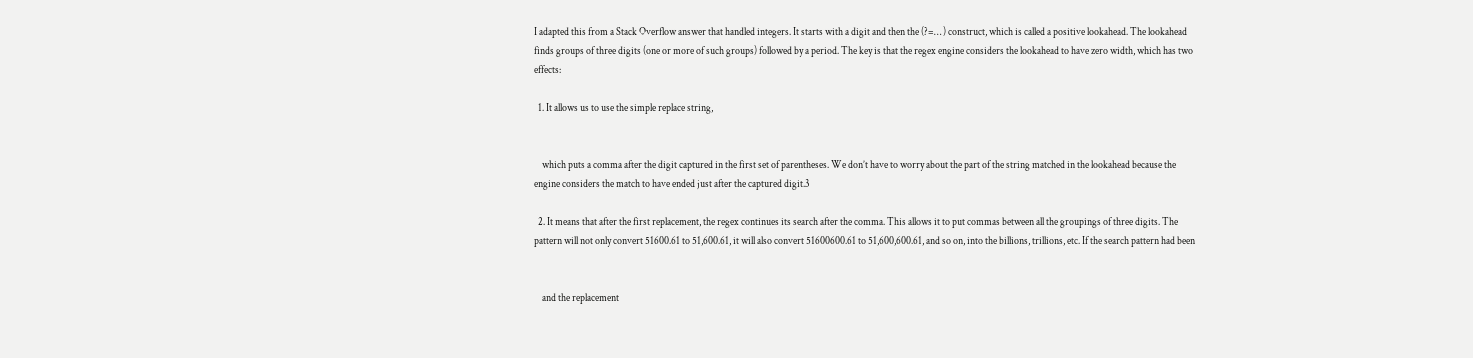I adapted this from a Stack Overflow answer that handled integers. It starts with a digit and then the (?=… ) construct, which is called a positive lookahead. The lookahead finds groups of three digits (one or more of such groups) followed by a period. The key is that the regex engine considers the lookahead to have zero width, which has two effects:

  1. It allows us to use the simple replace string,


    which puts a comma after the digit captured in the first set of parentheses. We don’t have to worry about the part of the string matched in the lookahead because the engine considers the match to have ended just after the captured digit.3

  2. It means that after the first replacement, the regex continues its search after the comma. This allows it to put commas between all the groupings of three digits. The pattern will not only convert 51600.61 to 51,600.61, it will also convert 51600600.61 to 51,600,600.61, and so on, into the billions, trillions, etc. If the search pattern had been


    and the replacement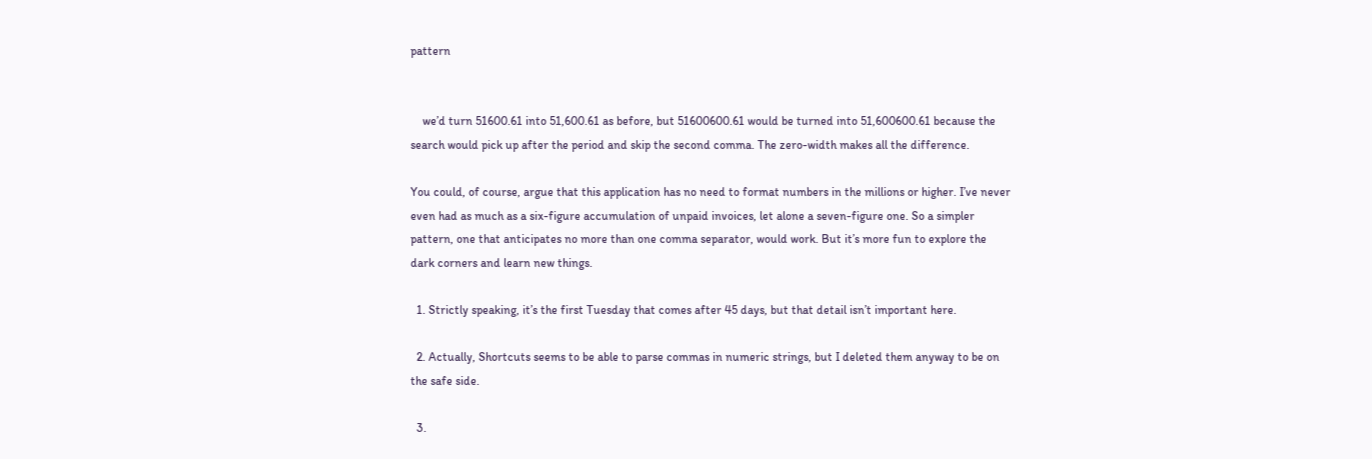pattern


    we’d turn 51600.61 into 51,600.61 as before, but 51600600.61 would be turned into 51,600600.61 because the search would pick up after the period and skip the second comma. The zero-width makes all the difference.

You could, of course, argue that this application has no need to format numbers in the millions or higher. I’ve never even had as much as a six-figure accumulation of unpaid invoices, let alone a seven-figure one. So a simpler pattern, one that anticipates no more than one comma separator, would work. But it’s more fun to explore the dark corners and learn new things.

  1. Strictly speaking, it’s the first Tuesday that comes after 45 days, but that detail isn’t important here.

  2. Actually, Shortcuts seems to be able to parse commas in numeric strings, but I deleted them anyway to be on the safe side.

  3.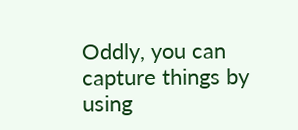Oddly, you can capture things by using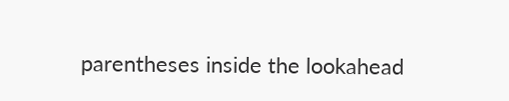parentheses inside the lookahead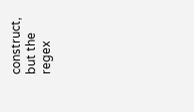construct, but the regex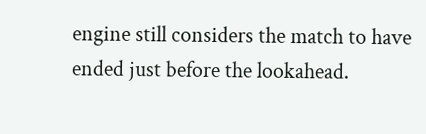engine still considers the match to have ended just before the lookahead.